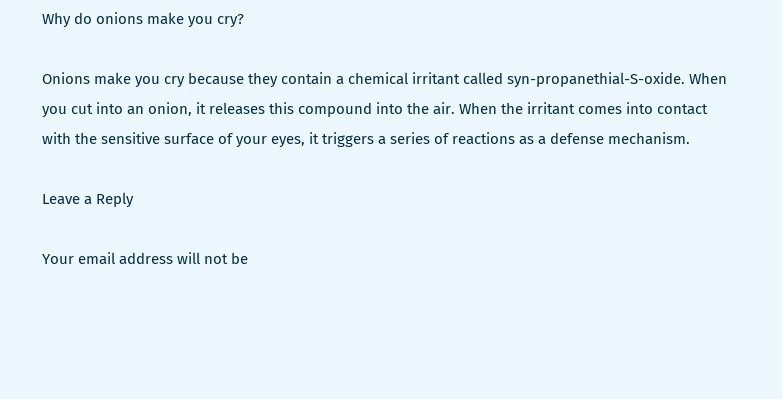Why do onions make you cry?

Onions make you cry because they contain a chemical irritant called syn-propanethial-S-oxide. When you cut into an onion, it releases this compound into the air. When the irritant comes into contact with the sensitive surface of your eyes, it triggers a series of reactions as a defense mechanism.

Leave a Reply

Your email address will not be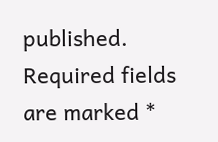published. Required fields are marked *